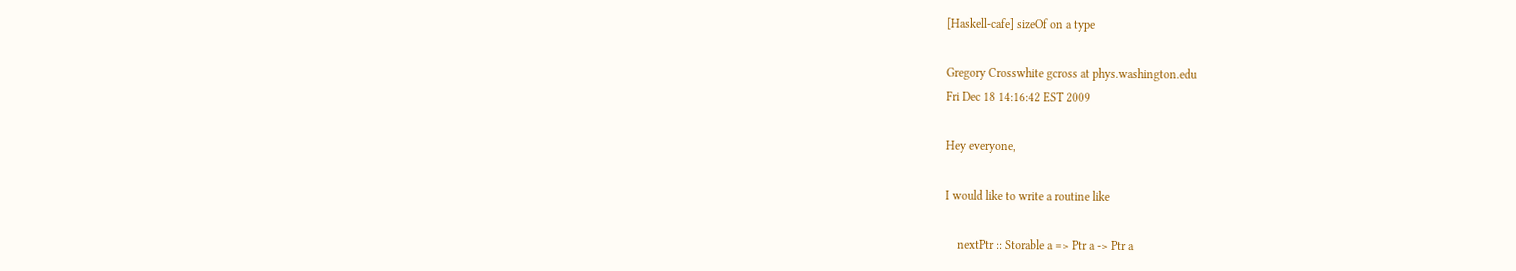[Haskell-cafe] sizeOf on a type

Gregory Crosswhite gcross at phys.washington.edu
Fri Dec 18 14:16:42 EST 2009

Hey everyone,

I would like to write a routine like

    nextPtr :: Storable a => Ptr a -> Ptr a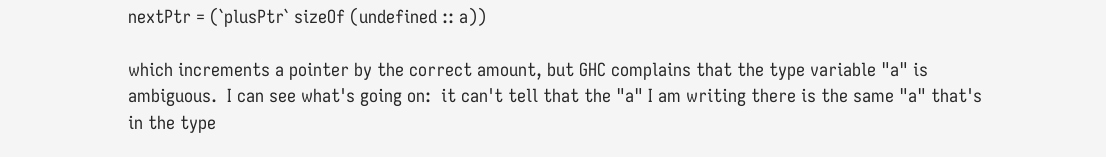nextPtr = (`plusPtr` sizeOf (undefined :: a))

which increments a pointer by the correct amount, but GHC complains that the type variable "a" is ambiguous.  I can see what's going on:  it can't tell that the "a" I am writing there is the same "a" that's in the type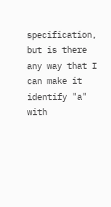specification, but is there any way that I can make it identify "a" with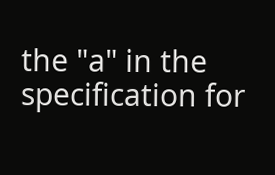the "a" in the specification for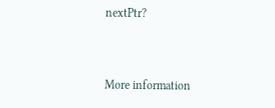nextPtr?


More information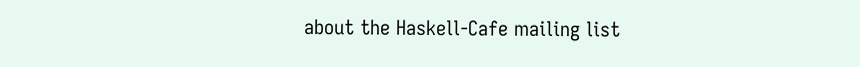about the Haskell-Cafe mailing list